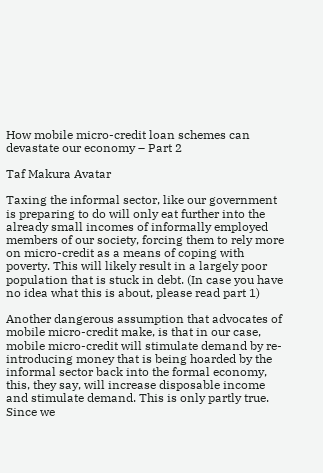How mobile micro-credit loan schemes can devastate our economy – Part 2

Taf Makura Avatar

Taxing the informal sector, like our government is preparing to do will only eat further into the already small incomes of informally employed members of our society, forcing them to rely more on micro-credit as a means of coping with poverty. This will likely result in a largely poor population that is stuck in debt. (In case you have no idea what this is about, please read part 1)

Another dangerous assumption that advocates of mobile micro-credit make, is that in our case, mobile micro-credit will stimulate demand by re-introducing money that is being hoarded by the informal sector back into the formal economy, this, they say, will increase disposable income and stimulate demand. This is only partly true. Since we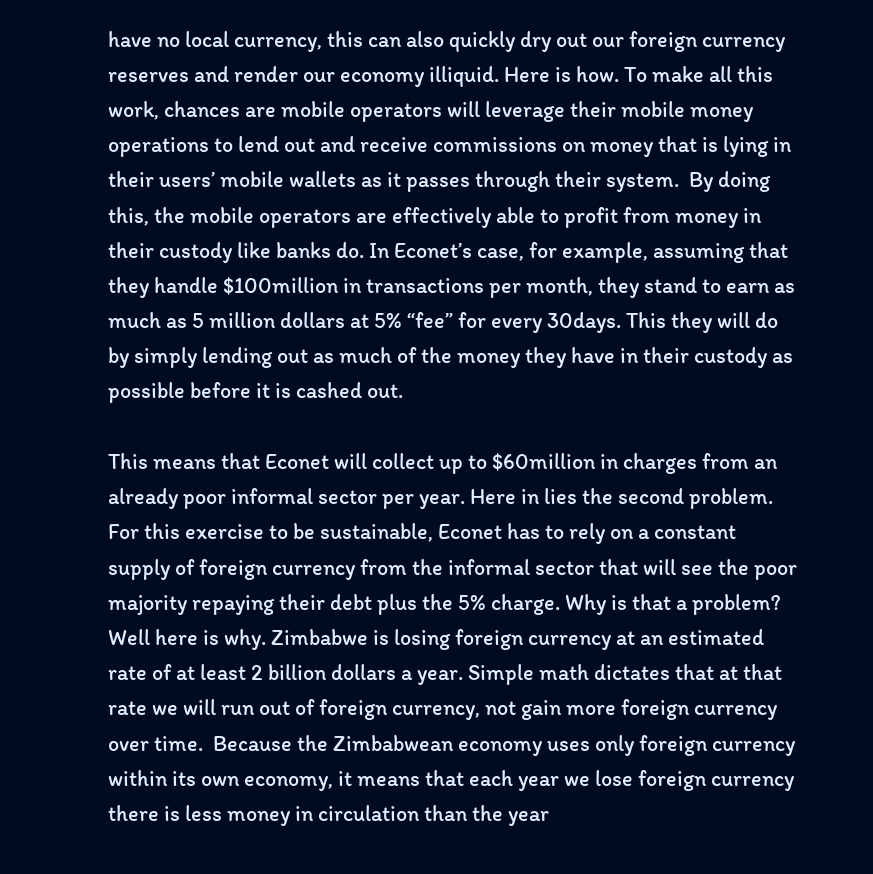have no local currency, this can also quickly dry out our foreign currency reserves and render our economy illiquid. Here is how. To make all this work, chances are mobile operators will leverage their mobile money operations to lend out and receive commissions on money that is lying in their users’ mobile wallets as it passes through their system.  By doing this, the mobile operators are effectively able to profit from money in their custody like banks do. In Econet’s case, for example, assuming that they handle $100million in transactions per month, they stand to earn as much as 5 million dollars at 5% “fee” for every 30days. This they will do by simply lending out as much of the money they have in their custody as possible before it is cashed out.

This means that Econet will collect up to $60million in charges from an already poor informal sector per year. Here in lies the second problem. For this exercise to be sustainable, Econet has to rely on a constant supply of foreign currency from the informal sector that will see the poor majority repaying their debt plus the 5% charge. Why is that a problem? Well here is why. Zimbabwe is losing foreign currency at an estimated rate of at least 2 billion dollars a year. Simple math dictates that at that rate we will run out of foreign currency, not gain more foreign currency over time.  Because the Zimbabwean economy uses only foreign currency within its own economy, it means that each year we lose foreign currency there is less money in circulation than the year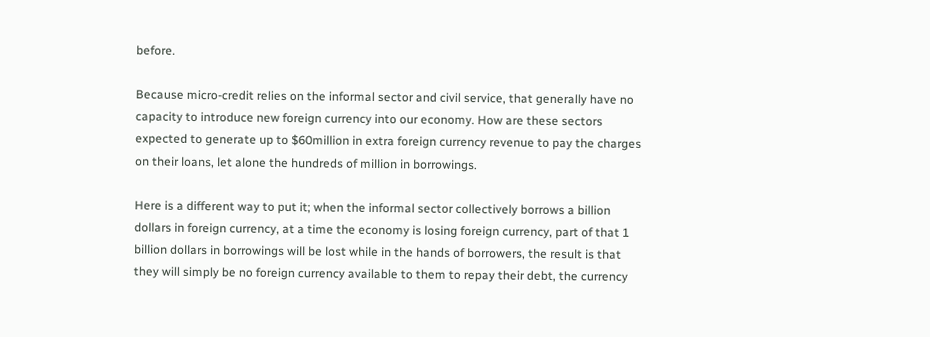before.

Because micro-credit relies on the informal sector and civil service, that generally have no capacity to introduce new foreign currency into our economy. How are these sectors expected to generate up to $60million in extra foreign currency revenue to pay the charges on their loans, let alone the hundreds of million in borrowings.

Here is a different way to put it; when the informal sector collectively borrows a billion dollars in foreign currency, at a time the economy is losing foreign currency, part of that 1 billion dollars in borrowings will be lost while in the hands of borrowers, the result is that they will simply be no foreign currency available to them to repay their debt, the currency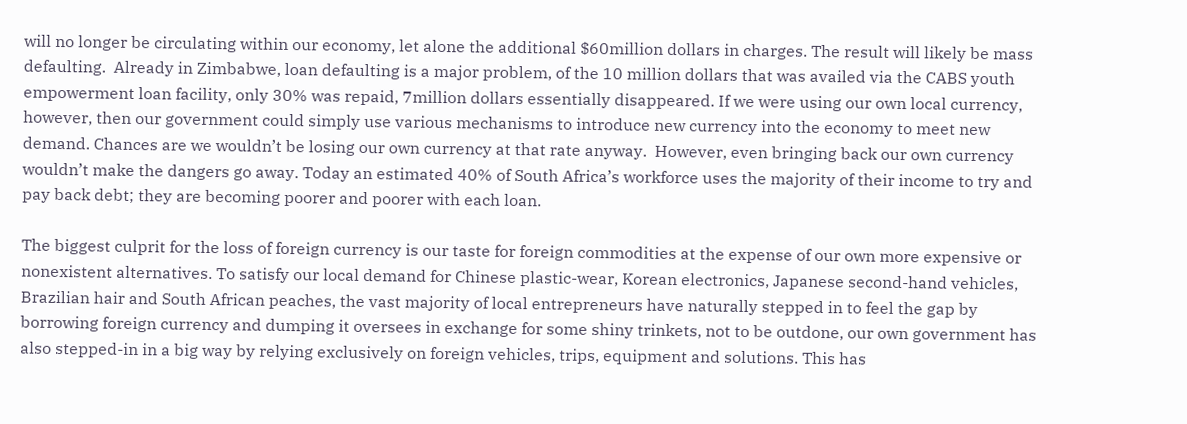will no longer be circulating within our economy, let alone the additional $60million dollars in charges. The result will likely be mass defaulting.  Already in Zimbabwe, loan defaulting is a major problem, of the 10 million dollars that was availed via the CABS youth empowerment loan facility, only 30% was repaid, 7million dollars essentially disappeared. If we were using our own local currency, however, then our government could simply use various mechanisms to introduce new currency into the economy to meet new demand. Chances are we wouldn’t be losing our own currency at that rate anyway.  However, even bringing back our own currency wouldn’t make the dangers go away. Today an estimated 40% of South Africa’s workforce uses the majority of their income to try and pay back debt; they are becoming poorer and poorer with each loan.

The biggest culprit for the loss of foreign currency is our taste for foreign commodities at the expense of our own more expensive or nonexistent alternatives. To satisfy our local demand for Chinese plastic-wear, Korean electronics, Japanese second-hand vehicles, Brazilian hair and South African peaches, the vast majority of local entrepreneurs have naturally stepped in to feel the gap by borrowing foreign currency and dumping it oversees in exchange for some shiny trinkets, not to be outdone, our own government has also stepped-in in a big way by relying exclusively on foreign vehicles, trips, equipment and solutions. This has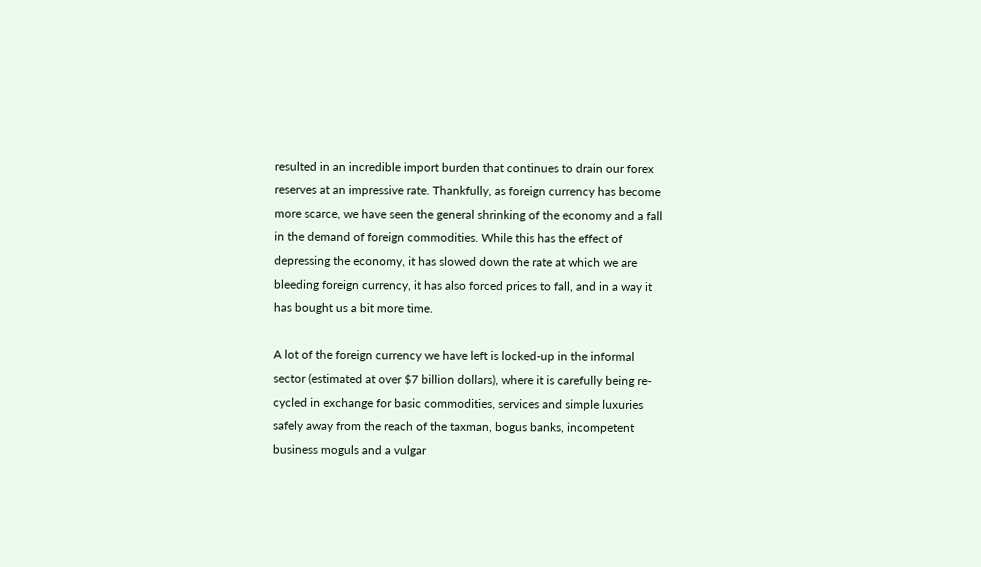resulted in an incredible import burden that continues to drain our forex reserves at an impressive rate. Thankfully, as foreign currency has become more scarce, we have seen the general shrinking of the economy and a fall in the demand of foreign commodities. While this has the effect of depressing the economy, it has slowed down the rate at which we are bleeding foreign currency, it has also forced prices to fall, and in a way it has bought us a bit more time.

A lot of the foreign currency we have left is locked-up in the informal sector (estimated at over $7 billion dollars), where it is carefully being re-cycled in exchange for basic commodities, services and simple luxuries safely away from the reach of the taxman, bogus banks, incompetent business moguls and a vulgar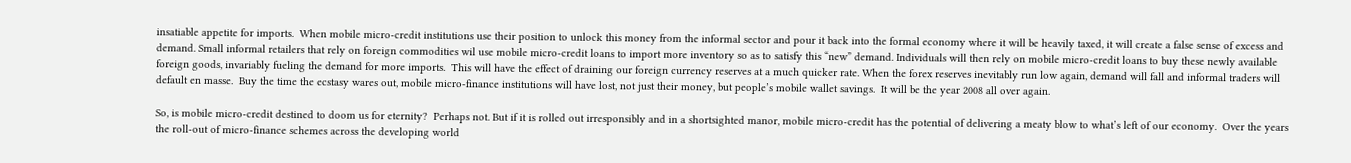insatiable appetite for imports.  When mobile micro-credit institutions use their position to unlock this money from the informal sector and pour it back into the formal economy where it will be heavily taxed, it will create a false sense of excess and demand. Small informal retailers that rely on foreign commodities wil use mobile micro-credit loans to import more inventory so as to satisfy this “new” demand. Individuals will then rely on mobile micro-credit loans to buy these newly available foreign goods, invariably fueling the demand for more imports.  This will have the effect of draining our foreign currency reserves at a much quicker rate. When the forex reserves inevitably run low again, demand will fall and informal traders will default en masse.  Buy the time the ecstasy wares out, mobile micro-finance institutions will have lost, not just their money, but people’s mobile wallet savings.  It will be the year 2008 all over again.

So, is mobile micro-credit destined to doom us for eternity?  Perhaps not. But if it is rolled out irresponsibly and in a shortsighted manor, mobile micro-credit has the potential of delivering a meaty blow to what’s left of our economy.  Over the years the roll-out of micro-finance schemes across the developing world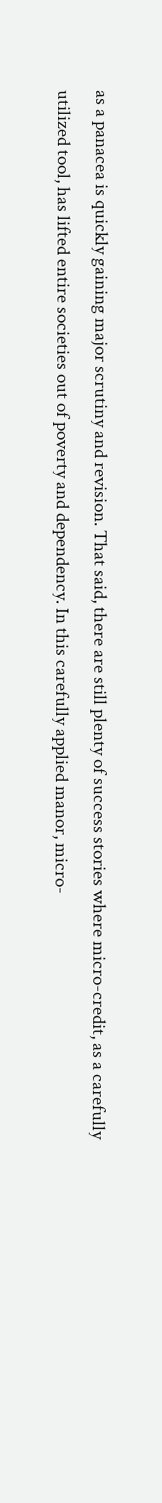as a panacea is quickly gaining major scrutiny and revision. That said, there are still plenty of success stories where micro-credit, as a carefully utilized tool, has lifted entire societies out of poverty and dependency. In this carefully applied manor, micro-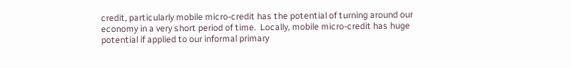credit, particularly mobile micro-credit has the potential of turning around our economy in a very short period of time.  Locally, mobile micro-credit has huge potential if applied to our informal primary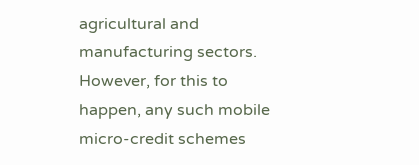agricultural and manufacturing sectors. However, for this to happen, any such mobile micro-credit schemes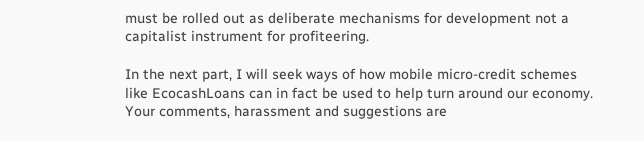must be rolled out as deliberate mechanisms for development not a capitalist instrument for profiteering.

In the next part, I will seek ways of how mobile micro-credit schemes like EcocashLoans can in fact be used to help turn around our economy. Your comments, harassment and suggestions are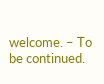welcome. – To be continued.